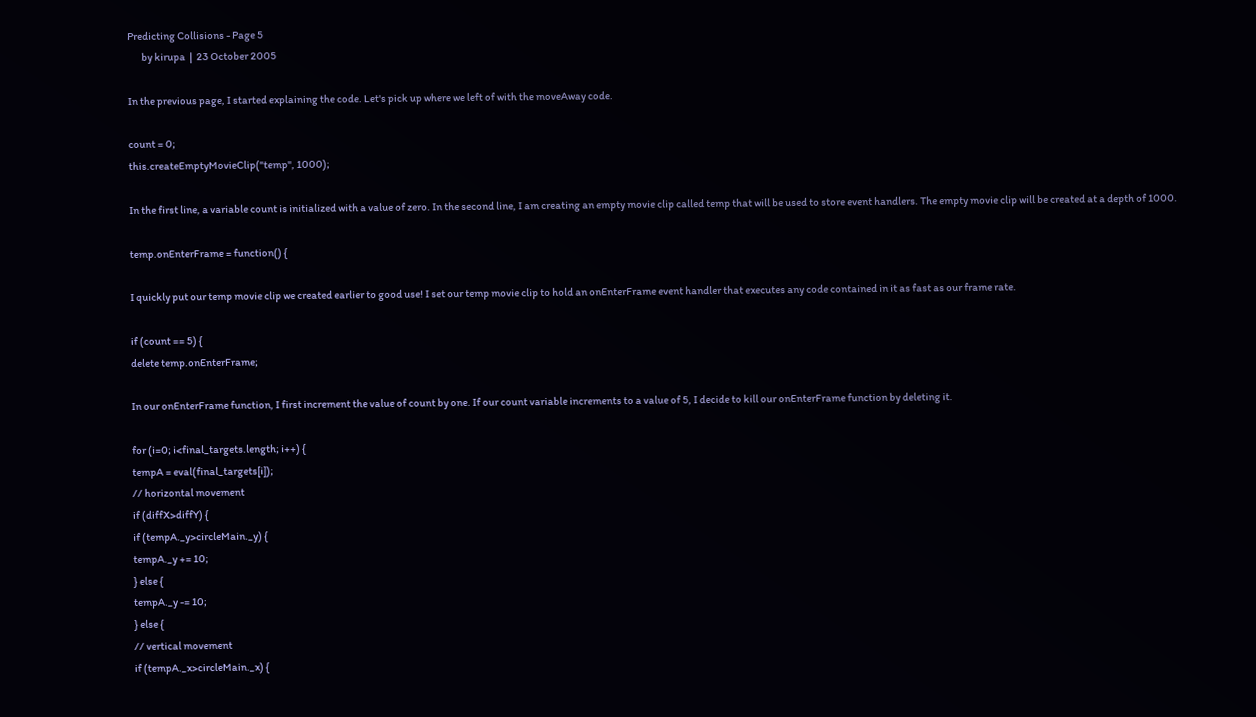Predicting Collisions - Page 5
       by kirupa  |  23 October 2005

In the previous page, I started explaining the code. Let's pick up where we left of with the moveAway code.

count = 0;
this.createEmptyMovieClip("temp", 1000);

In the first line, a variable count is initialized with a value of zero. In the second line, I am creating an empty movie clip called temp that will be used to store event handlers. The empty movie clip will be created at a depth of 1000.

temp.onEnterFrame = function() {

I quickly put our temp movie clip we created earlier to good use! I set our temp movie clip to hold an onEnterFrame event handler that executes any code contained in it as fast as our frame rate.

if (count == 5) {
delete temp.onEnterFrame;

In our onEnterFrame function, I first increment the value of count by one. If our count variable increments to a value of 5, I decide to kill our onEnterFrame function by deleting it.

for (i=0; i<final_targets.length; i++) {
tempA = eval(final_targets[i]);
// horizontal movement
if (diffX>diffY) {
if (tempA._y>circleMain._y) {
tempA._y += 10;
} else {
tempA._y -= 10;
} else {
// vertical movement
if (tempA._x>circleMain._x) {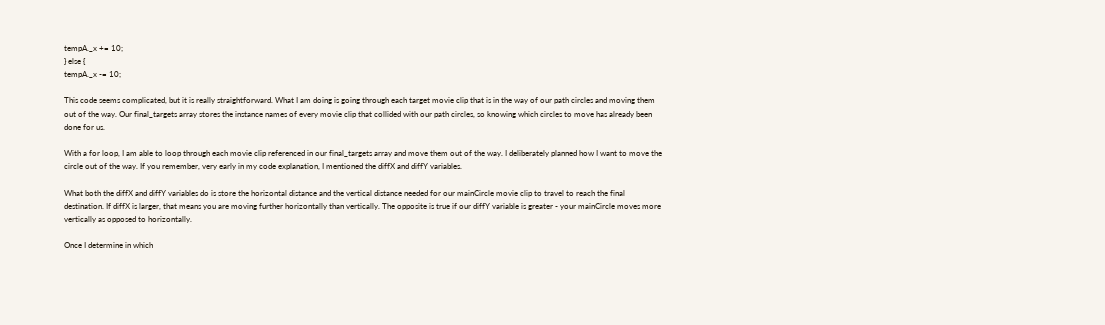tempA._x += 10;
} else {
tempA._x -= 10;

This code seems complicated, but it is really straightforward. What I am doing is going through each target movie clip that is in the way of our path circles and moving them out of the way. Our final_targets array stores the instance names of every movie clip that collided with our path circles, so knowing which circles to move has already been done for us.

With a for loop, I am able to loop through each movie clip referenced in our final_targets array and move them out of the way. I deliberately planned how I want to move the circle out of the way. If you remember, very early in my code explanation, I mentioned the diffX and diffY variables.

What both the diffX and diffY variables do is store the horizontal distance and the vertical distance needed for our mainCircle movie clip to travel to reach the final destination. If diffX is larger, that means you are moving further horizontally than vertically. The opposite is true if our diffY variable is greater - your mainCircle moves more vertically as opposed to horizontally.

Once I determine in which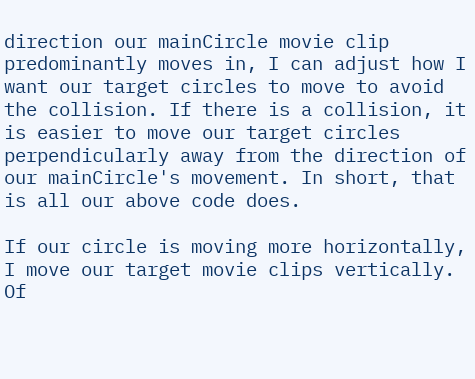direction our mainCircle movie clip predominantly moves in, I can adjust how I want our target circles to move to avoid the collision. If there is a collision, it is easier to move our target circles perpendicularly away from the direction of our mainCircle's movement. In short, that is all our above code does.

If our circle is moving more horizontally, I move our target movie clips vertically. Of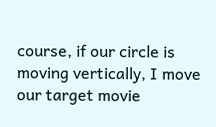course, if our circle is moving vertically, I move our target movie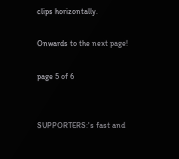clips horizontally.

Onwards to the next page!

page 5 of 6


SUPPORTERS:'s fast and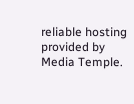reliable hosting provided by Media Temple.